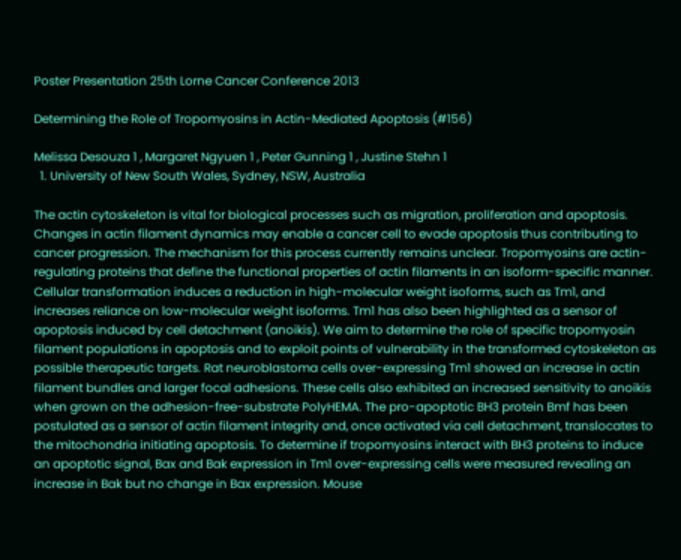Poster Presentation 25th Lorne Cancer Conference 2013

Determining the Role of Tropomyosins in Actin-Mediated Apoptosis (#156)

Melissa Desouza 1 , Margaret Ngyuen 1 , Peter Gunning 1 , Justine Stehn 1
  1. University of New South Wales, Sydney, NSW, Australia

The actin cytoskeleton is vital for biological processes such as migration, proliferation and apoptosis. Changes in actin filament dynamics may enable a cancer cell to evade apoptosis thus contributing to cancer progression. The mechanism for this process currently remains unclear. Tropomyosins are actin-regulating proteins that define the functional properties of actin filaments in an isoform-specific manner. Cellular transformation induces a reduction in high-molecular weight isoforms, such as Tm1, and increases reliance on low-molecular weight isoforms. Tm1 has also been highlighted as a sensor of apoptosis induced by cell detachment (anoikis). We aim to determine the role of specific tropomyosin filament populations in apoptosis and to exploit points of vulnerability in the transformed cytoskeleton as possible therapeutic targets. Rat neuroblastoma cells over-expressing Tm1 showed an increase in actin filament bundles and larger focal adhesions. These cells also exhibited an increased sensitivity to anoikis when grown on the adhesion-free-substrate PolyHEMA. The pro-apoptotic BH3 protein Bmf has been postulated as a sensor of actin filament integrity and, once activated via cell detachment, translocates to the mitochondria initiating apoptosis. To determine if tropomyosins interact with BH3 proteins to induce an apoptotic signal, Bax and Bak expression in Tm1 over-expressing cells were measured revealing an increase in Bak but no change in Bax expression. Mouse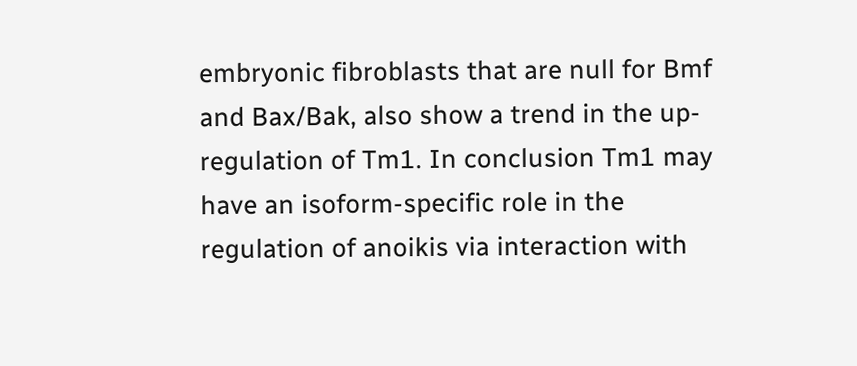embryonic fibroblasts that are null for Bmf and Bax/Bak, also show a trend in the up-regulation of Tm1. In conclusion Tm1 may have an isoform-specific role in the regulation of anoikis via interaction with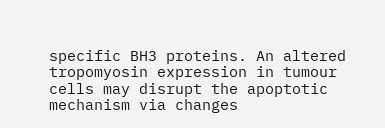specific BH3 proteins. An altered tropomyosin expression in tumour cells may disrupt the apoptotic mechanism via changes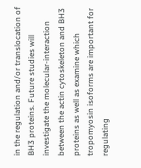in the regulation and/or translocation of BH3 proteins. Future studies will investigate the molecular-interaction between the actin cytoskeleton and BH3 proteins as well as examine which tropomyosin isoforms are important for regulating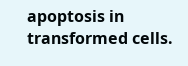apoptosis in transformed cells.